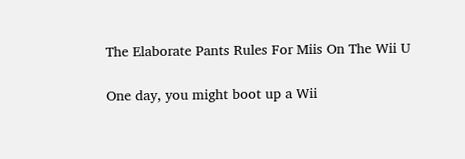The Elaborate Pants Rules For Miis On The Wii U

One day, you might boot up a Wii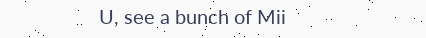U, see a bunch of Mii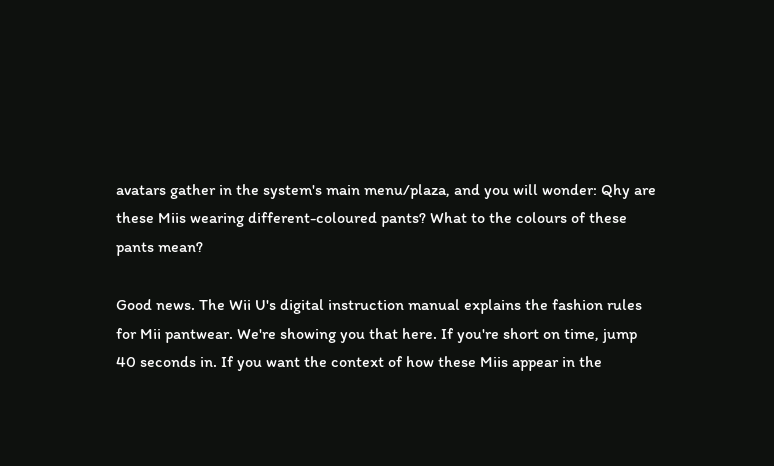avatars gather in the system's main menu/plaza, and you will wonder: Qhy are these Miis wearing different-coloured pants? What to the colours of these pants mean?

Good news. The Wii U's digital instruction manual explains the fashion rules for Mii pantwear. We're showing you that here. If you're short on time, jump 40 seconds in. If you want the context of how these Miis appear in the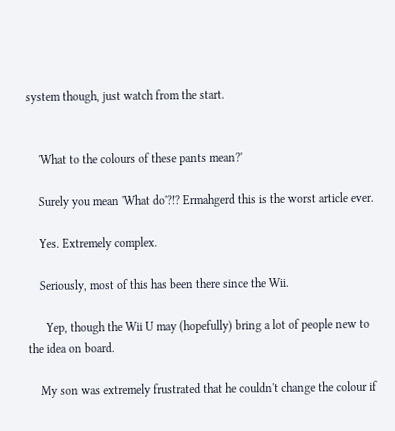system though, just watch from the start.


    'What to the colours of these pants mean?'

    Surely you mean 'What do'?!? Ermahgerd this is the worst article ever.

    Yes. Extremely complex.

    Seriously, most of this has been there since the Wii.

      Yep, though the Wii U may (hopefully) bring a lot of people new to the idea on board.

    My son was extremely frustrated that he couldn't change the colour if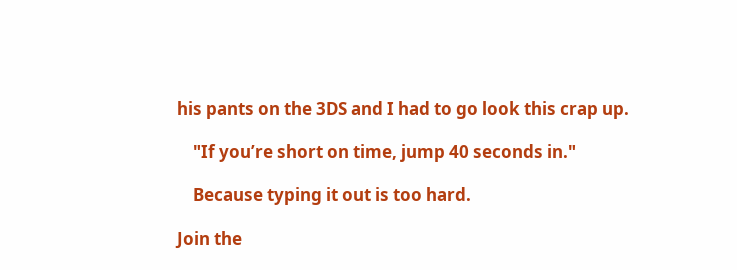his pants on the 3DS and I had to go look this crap up.

    "If you’re short on time, jump 40 seconds in."

    Because typing it out is too hard.

Join the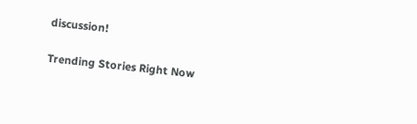discussion!

Trending Stories Right Now